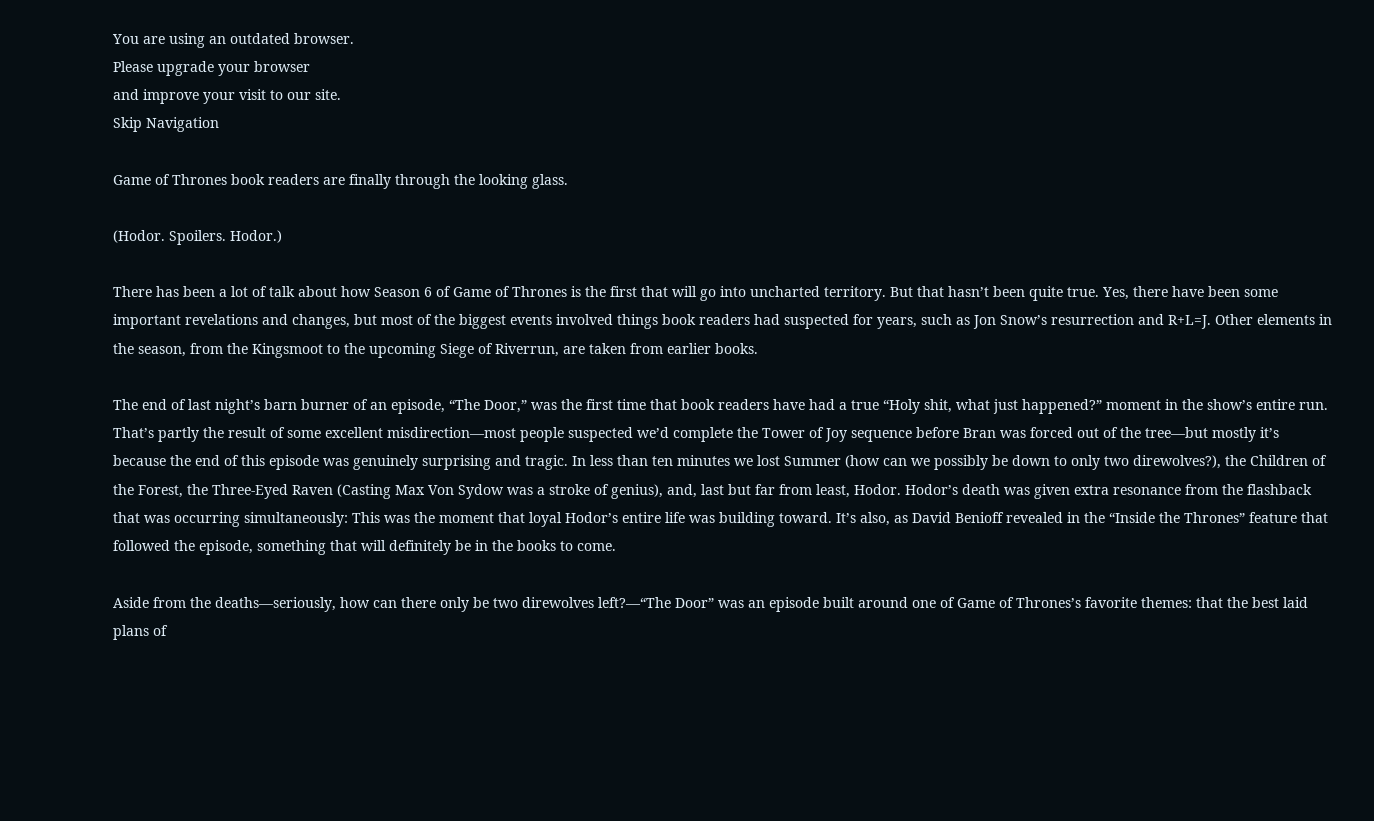You are using an outdated browser.
Please upgrade your browser
and improve your visit to our site.
Skip Navigation

Game of Thrones book readers are finally through the looking glass.

(Hodor. Spoilers. Hodor.)

There has been a lot of talk about how Season 6 of Game of Thrones is the first that will go into uncharted territory. But that hasn’t been quite true. Yes, there have been some important revelations and changes, but most of the biggest events involved things book readers had suspected for years, such as Jon Snow’s resurrection and R+L=J. Other elements in the season, from the Kingsmoot to the upcoming Siege of Riverrun, are taken from earlier books.

The end of last night’s barn burner of an episode, “The Door,” was the first time that book readers have had a true “Holy shit, what just happened?” moment in the show’s entire run. That’s partly the result of some excellent misdirection—most people suspected we’d complete the Tower of Joy sequence before Bran was forced out of the tree—but mostly it’s because the end of this episode was genuinely surprising and tragic. In less than ten minutes we lost Summer (how can we possibly be down to only two direwolves?), the Children of the Forest, the Three-Eyed Raven (Casting Max Von Sydow was a stroke of genius), and, last but far from least, Hodor. Hodor’s death was given extra resonance from the flashback that was occurring simultaneously: This was the moment that loyal Hodor’s entire life was building toward. It’s also, as David Benioff revealed in the “Inside the Thrones” feature that followed the episode, something that will definitely be in the books to come.

Aside from the deaths—seriously, how can there only be two direwolves left?—“The Door” was an episode built around one of Game of Thrones’s favorite themes: that the best laid plans of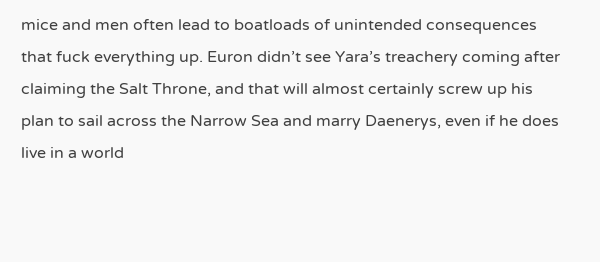mice and men often lead to boatloads of unintended consequences that fuck everything up. Euron didn’t see Yara’s treachery coming after claiming the Salt Throne, and that will almost certainly screw up his plan to sail across the Narrow Sea and marry Daenerys, even if he does live in a world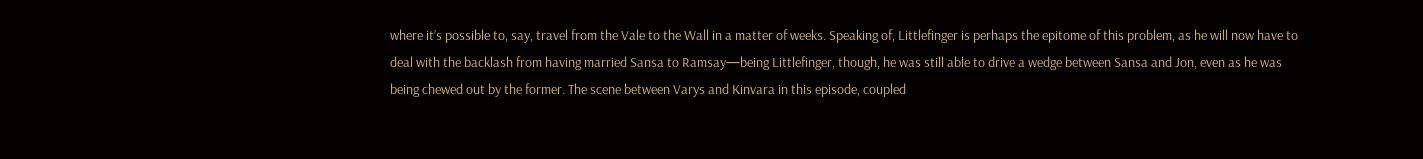where it’s possible to, say, travel from the Vale to the Wall in a matter of weeks. Speaking of, Littlefinger is perhaps the epitome of this problem, as he will now have to deal with the backlash from having married Sansa to Ramsay—being Littlefinger, though, he was still able to drive a wedge between Sansa and Jon, even as he was being chewed out by the former. The scene between Varys and Kinvara in this episode, coupled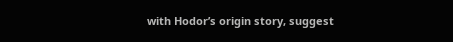with Hodor’s origin story, suggest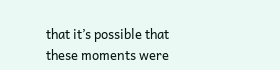that it’s possible that these moments were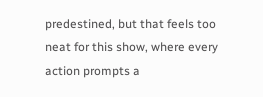predestined, but that feels too neat for this show, where every action prompts a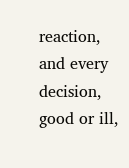reaction, and every decision, good or ill,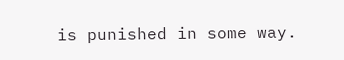is punished in some way.